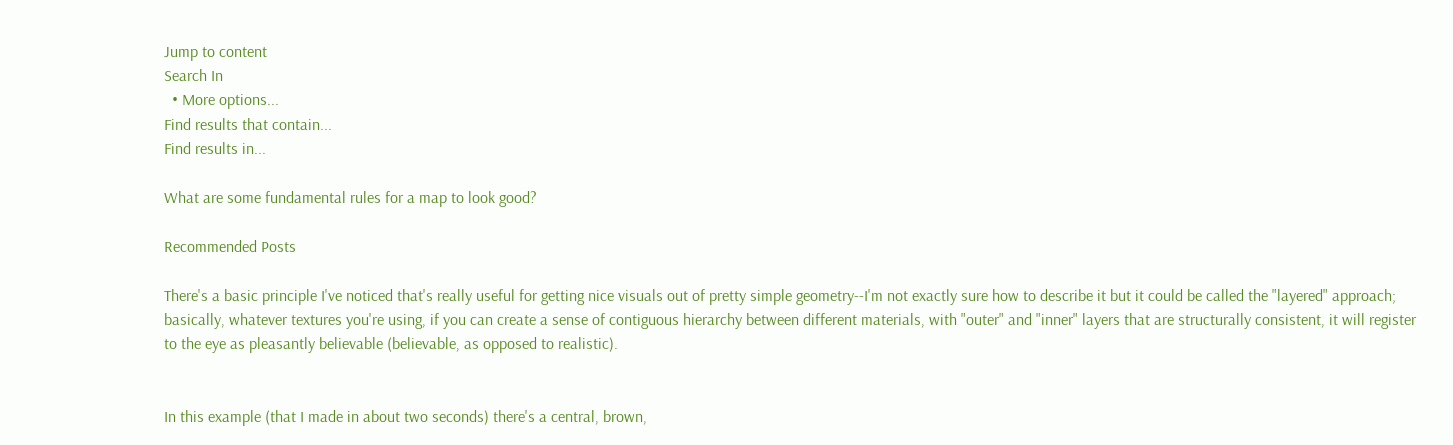Jump to content
Search In
  • More options...
Find results that contain...
Find results in...

What are some fundamental rules for a map to look good?

Recommended Posts

There's a basic principle I've noticed that's really useful for getting nice visuals out of pretty simple geometry--I'm not exactly sure how to describe it but it could be called the "layered" approach; basically, whatever textures you're using, if you can create a sense of contiguous hierarchy between different materials, with "outer" and "inner" layers that are structurally consistent, it will register to the eye as pleasantly believable (believable, as opposed to realistic).


In this example (that I made in about two seconds) there's a central, brown,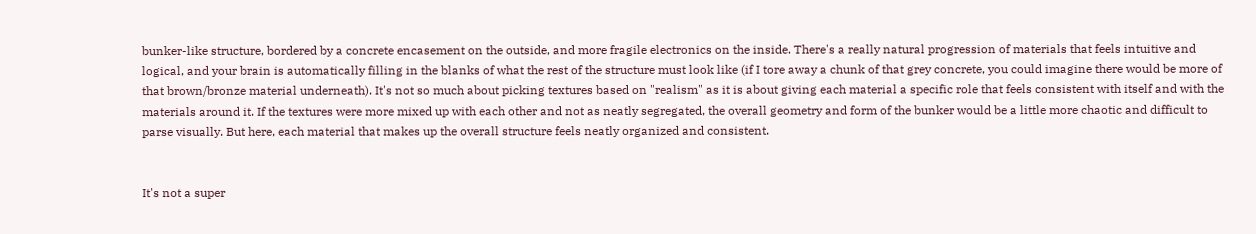bunker-like structure, bordered by a concrete encasement on the outside, and more fragile electronics on the inside. There's a really natural progression of materials that feels intuitive and logical, and your brain is automatically filling in the blanks of what the rest of the structure must look like (if I tore away a chunk of that grey concrete, you could imagine there would be more of that brown/bronze material underneath). It's not so much about picking textures based on "realism" as it is about giving each material a specific role that feels consistent with itself and with the materials around it. If the textures were more mixed up with each other and not as neatly segregated, the overall geometry and form of the bunker would be a little more chaotic and difficult to parse visually. But here, each material that makes up the overall structure feels neatly organized and consistent.


It's not a super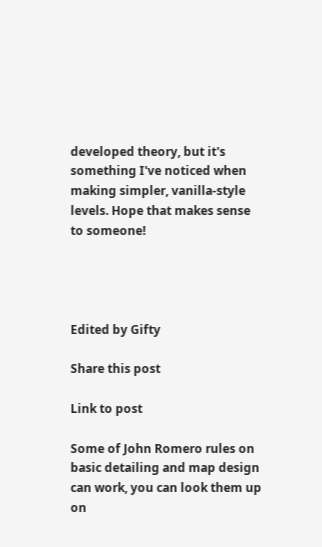developed theory, but it's something I've noticed when making simpler, vanilla-style levels. Hope that makes sense to someone!




Edited by Gifty

Share this post

Link to post

Some of John Romero rules on basic detailing and map design can work, you can look them up on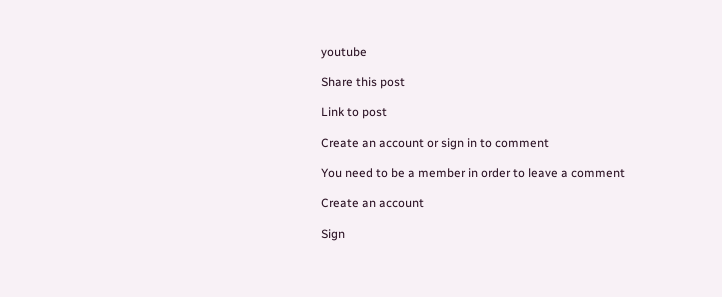youtube

Share this post

Link to post

Create an account or sign in to comment

You need to be a member in order to leave a comment

Create an account

Sign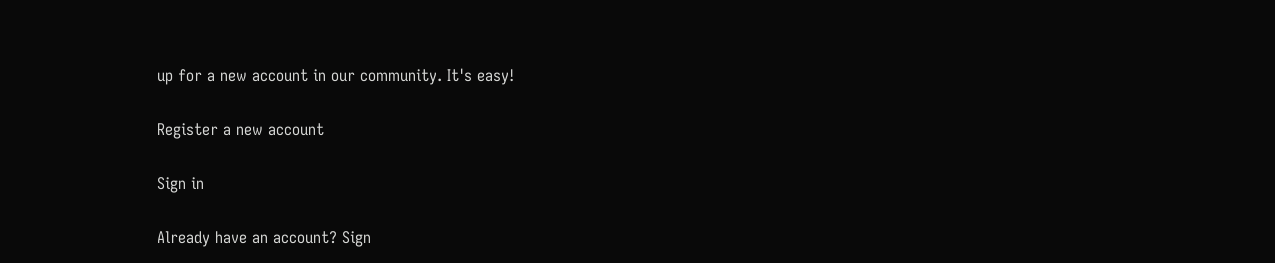up for a new account in our community. It's easy!

Register a new account

Sign in

Already have an account? Sign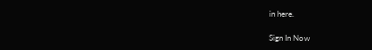in here.

Sign In Now